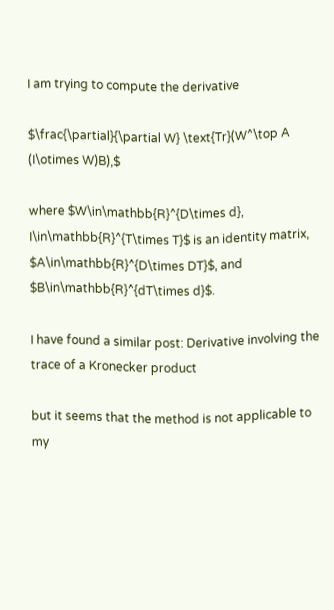I am trying to compute the derivative

$\frac{\partial}{\partial W} \text{Tr}(W^\top A (I\otimes W)B),$

where $W\in\mathbb{R}^{D\times d}, I\in\mathbb{R}^{T\times T}$ is an identity matrix, $A\in\mathbb{R}^{D\times DT}$, and $B\in\mathbb{R}^{dT\times d}$.

I have found a similar post: Derivative involving the trace of a Kronecker product

but it seems that the method is not applicable to my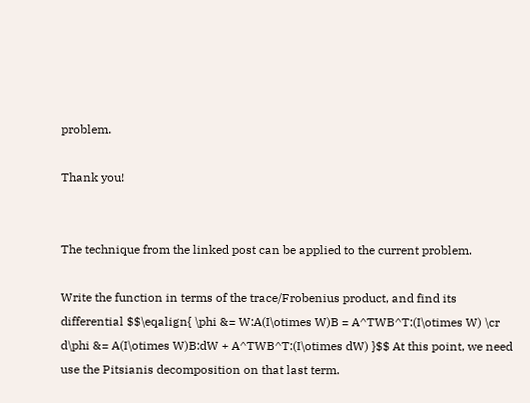problem.

Thank you!


The technique from the linked post can be applied to the current problem.

Write the function in terms of the trace/Frobenius product, and find its differential $$\eqalign{ \phi &= W:A(I\otimes W)B = A^TWB^T:(I\otimes W) \cr d\phi &= A(I\otimes W)B:dW + A^TWB^T:(I\otimes dW) }$$ At this point, we need use the Pitsianis decomposition on that last term.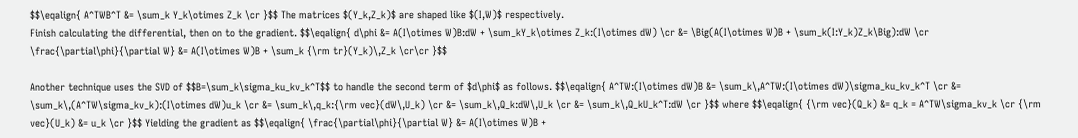$$\eqalign{ A^TWB^T &= \sum_k Y_k\otimes Z_k \cr }$$ The matrices $(Y_k,Z_k)$ are shaped like $(I,W)$ respectively.
Finish calculating the differential, then on to the gradient. $$\eqalign{ d\phi &= A(I\otimes W)B:dW + \sum_kY_k\otimes Z_k:(I\otimes dW) \cr &= \Big(A(I\otimes W)B + \sum_k(I:Y_k)Z_k\Big):dW \cr \frac{\partial\phi}{\partial W} &= A(I\otimes W)B + \sum_k {\rm tr}(Y_k)\,Z_k \cr\cr }$$

Another technique uses the SVD of $$B=\sum_k\sigma_ku_kv_k^T$$ to handle the second term of $d\phi$ as follows. $$\eqalign{ A^TW:(I\otimes dW)B &= \sum_k\,A^TW:(I\otimes dW)\sigma_ku_kv_k^T \cr &= \sum_k\,(A^TW\sigma_kv_k):(I\otimes dW)u_k \cr &= \sum_k\,q_k:{\rm vec}(dW\,U_k) \cr &= \sum_k\,Q_k:dW\,U_k \cr &= \sum_k\,Q_kU_k^T:dW \cr }$$ where $$\eqalign{ {\rm vec}(Q_k) &= q_k = A^TW\sigma_kv_k \cr {\rm vec}(U_k) &= u_k \cr }$$ Yielding the gradient as $$\eqalign{ \frac{\partial\phi}{\partial W} &= A(I\otimes W)B +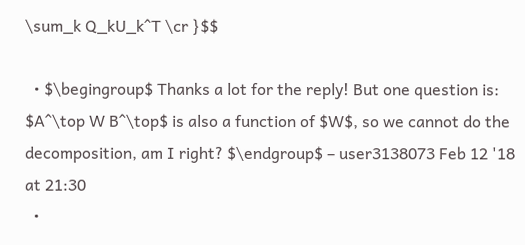\sum_k Q_kU_k^T \cr }$$

  • $\begingroup$ Thanks a lot for the reply! But one question is: $A^\top W B^\top$ is also a function of $W$, so we cannot do the decomposition, am I right? $\endgroup$ – user3138073 Feb 12 '18 at 21:30
  •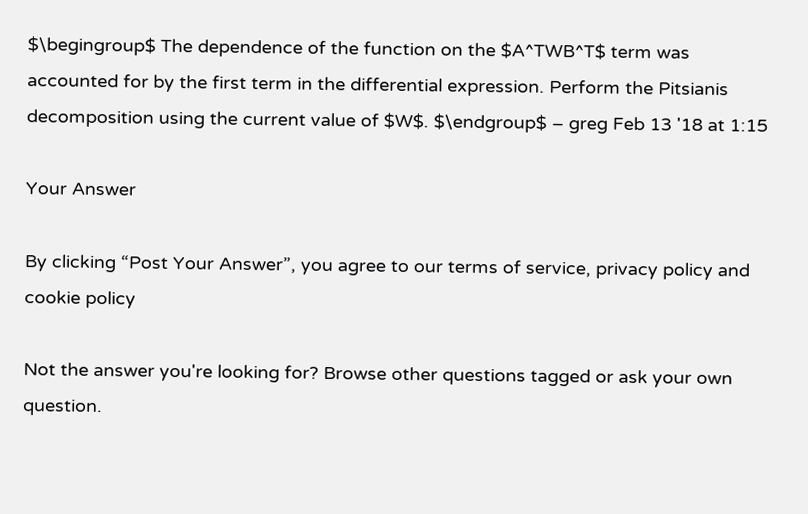$\begingroup$ The dependence of the function on the $A^TWB^T$ term was accounted for by the first term in the differential expression. Perform the Pitsianis decomposition using the current value of $W$. $\endgroup$ – greg Feb 13 '18 at 1:15

Your Answer

By clicking “Post Your Answer”, you agree to our terms of service, privacy policy and cookie policy

Not the answer you're looking for? Browse other questions tagged or ask your own question.